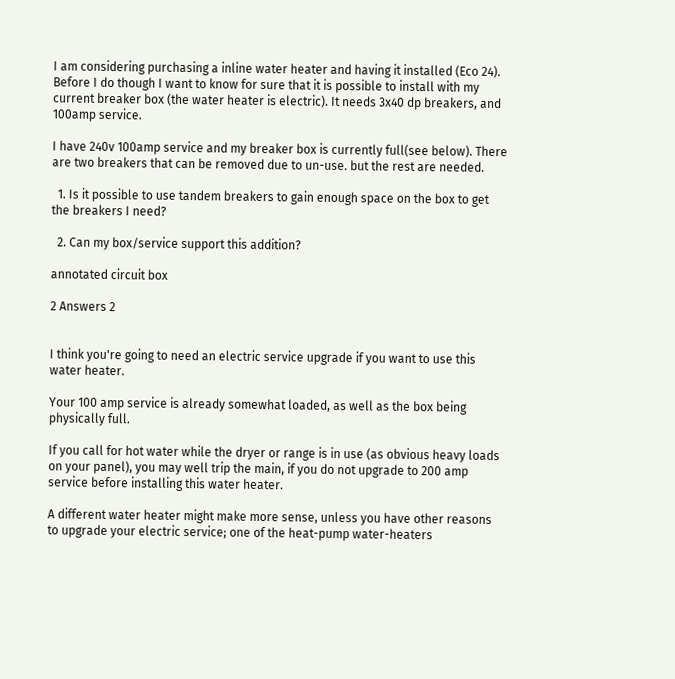I am considering purchasing a inline water heater and having it installed (Eco 24). Before I do though I want to know for sure that it is possible to install with my current breaker box (the water heater is electric). It needs 3x40 dp breakers, and 100amp service.

I have 240v 100amp service and my breaker box is currently full(see below). There are two breakers that can be removed due to un-use. but the rest are needed.

  1. Is it possible to use tandem breakers to gain enough space on the box to get the breakers I need?

  2. Can my box/service support this addition?

annotated circuit box

2 Answers 2


I think you're going to need an electric service upgrade if you want to use this water heater.

Your 100 amp service is already somewhat loaded, as well as the box being physically full.

If you call for hot water while the dryer or range is in use (as obvious heavy loads on your panel), you may well trip the main, if you do not upgrade to 200 amp service before installing this water heater.

A different water heater might make more sense, unless you have other reasons to upgrade your electric service; one of the heat-pump water-heaters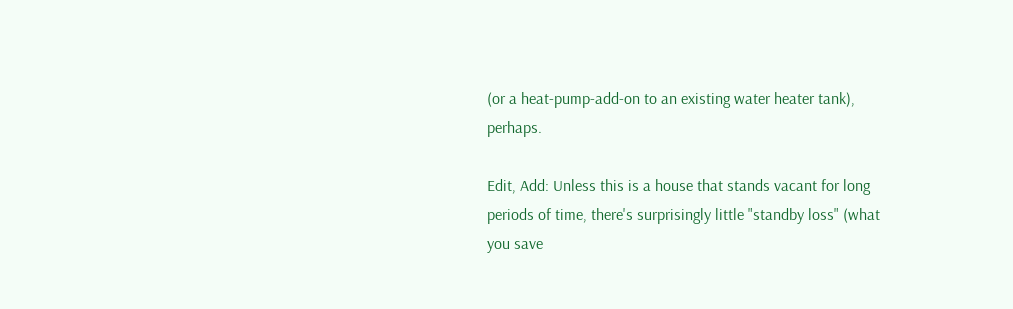(or a heat-pump-add-on to an existing water heater tank), perhaps.

Edit, Add: Unless this is a house that stands vacant for long periods of time, there's surprisingly little "standby loss" (what you save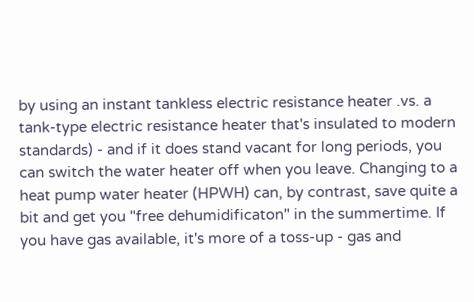by using an instant tankless electric resistance heater .vs. a tank-type electric resistance heater that's insulated to modern standards) - and if it does stand vacant for long periods, you can switch the water heater off when you leave. Changing to a heat pump water heater (HPWH) can, by contrast, save quite a bit and get you "free dehumidificaton" in the summertime. If you have gas available, it's more of a toss-up - gas and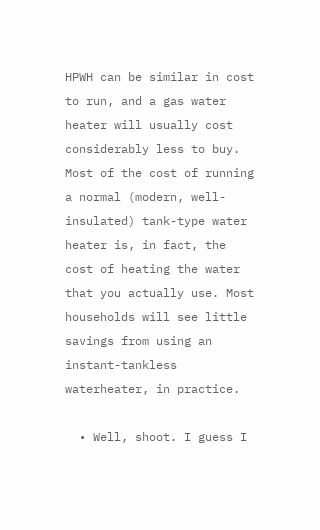HPWH can be similar in cost to run, and a gas water heater will usually cost considerably less to buy. Most of the cost of running a normal (modern, well-insulated) tank-type water heater is, in fact, the cost of heating the water that you actually use. Most households will see little savings from using an instant-tankless waterheater, in practice.

  • Well, shoot. I guess I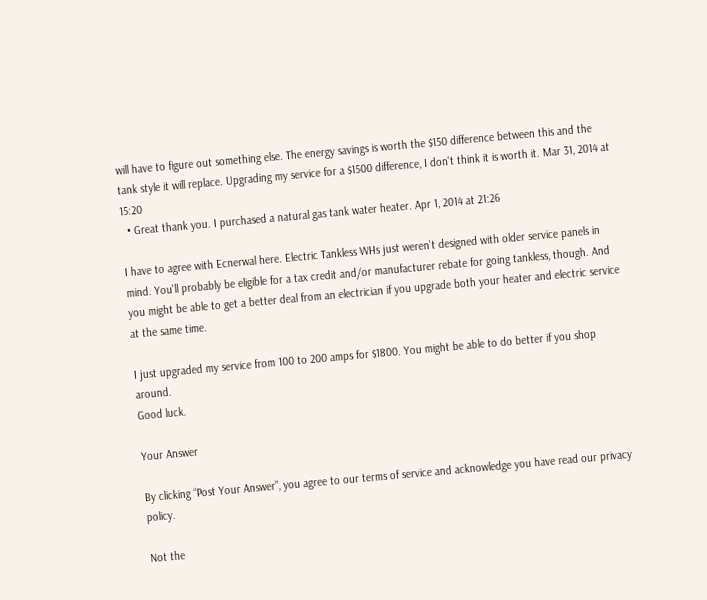will have to figure out something else. The energy savings is worth the $150 difference between this and the tank style it will replace. Upgrading my service for a $1500 difference, I don't think it is worth it. Mar 31, 2014 at 15:20
  • Great thank you. I purchased a natural gas tank water heater. Apr 1, 2014 at 21:26

I have to agree with Ecnerwal here. Electric Tankless WHs just weren't designed with older service panels in mind. You'll probably be eligible for a tax credit and/or manufacturer rebate for going tankless, though. And you might be able to get a better deal from an electrician if you upgrade both your heater and electric service at the same time.

I just upgraded my service from 100 to 200 amps for $1800. You might be able to do better if you shop around.
Good luck.

Your Answer

By clicking “Post Your Answer”, you agree to our terms of service and acknowledge you have read our privacy policy.

Not the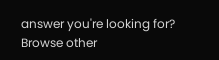answer you're looking for? Browse other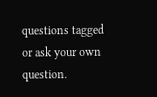questions tagged or ask your own question.